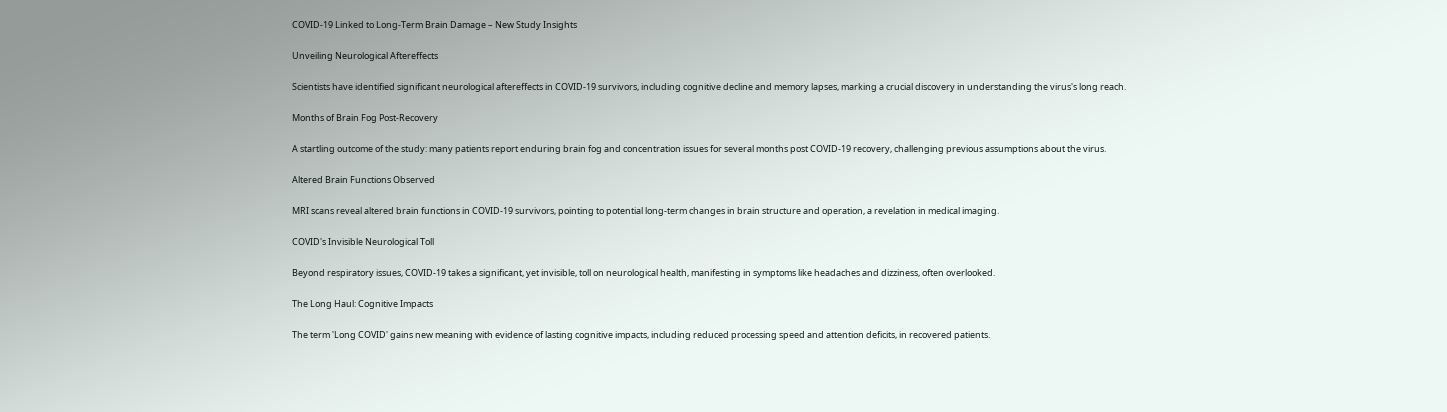COVID-19 Linked to Long-Term Brain Damage – New Study Insights

Unveiling Neurological Aftereffects

Scientists have identified significant neurological aftereffects in COVID-19 survivors, including cognitive decline and memory lapses, marking a crucial discovery in understanding the virus's long reach.

Months of Brain Fog Post-Recovery

A startling outcome of the study: many patients report enduring brain fog and concentration issues for several months post COVID-19 recovery, challenging previous assumptions about the virus.

Altered Brain Functions Observed

MRI scans reveal altered brain functions in COVID-19 survivors, pointing to potential long-term changes in brain structure and operation, a revelation in medical imaging.

COVID's Invisible Neurological Toll

Beyond respiratory issues, COVID-19 takes a significant, yet invisible, toll on neurological health, manifesting in symptoms like headaches and dizziness, often overlooked.

The Long Haul: Cognitive Impacts

The term 'Long COVID' gains new meaning with evidence of lasting cognitive impacts, including reduced processing speed and attention deficits, in recovered patients.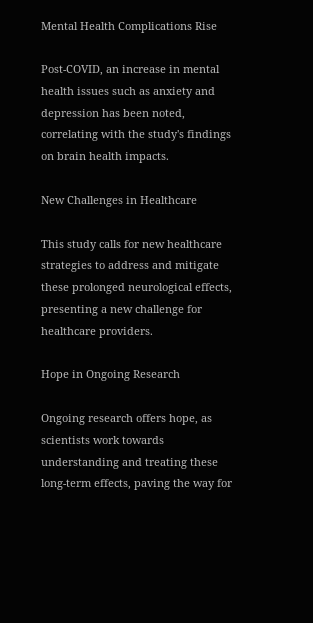Mental Health Complications Rise

Post-COVID, an increase in mental health issues such as anxiety and depression has been noted, correlating with the study's findings on brain health impacts.

New Challenges in Healthcare

This study calls for new healthcare strategies to address and mitigate these prolonged neurological effects, presenting a new challenge for healthcare providers.

Hope in Ongoing Research

Ongoing research offers hope, as scientists work towards understanding and treating these long-term effects, paving the way for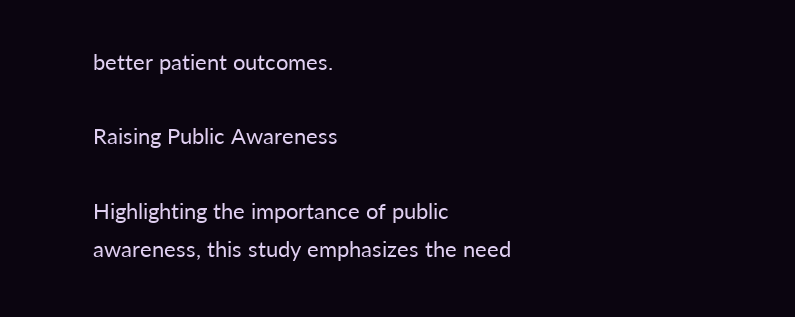better patient outcomes.

Raising Public Awareness

Highlighting the importance of public awareness, this study emphasizes the need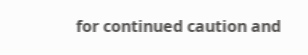for continued caution and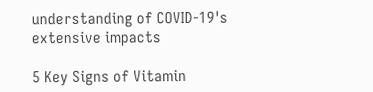understanding of COVID-19's extensive impacts

5 Key Signs of Vitamin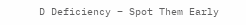D Deficiency – Spot Them Early